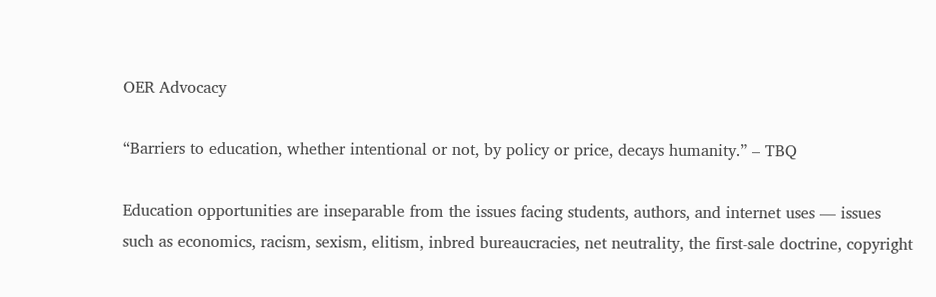OER Advocacy

“Barriers to education, whether intentional or not, by policy or price, decays humanity.” – TBQ

Education opportunities are inseparable from the issues facing students, authors, and internet uses — issues such as economics, racism, sexism, elitism, inbred bureaucracies, net neutrality, the first-sale doctrine, copyright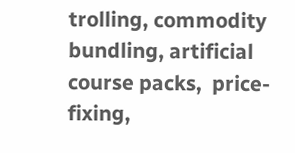trolling, commodity bundling, artificial course packs,  price-fixing,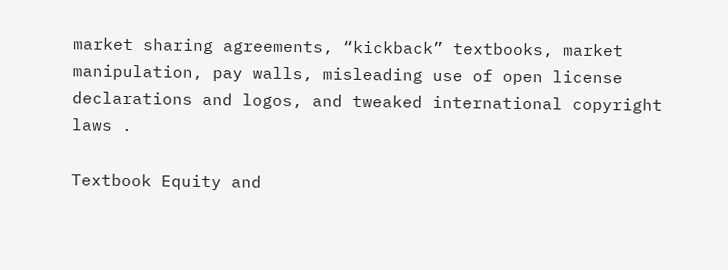market sharing agreements, “kickback” textbooks, market manipulation, pay walls, misleading use of open license declarations and logos, and tweaked international copyright laws .

Textbook Equity and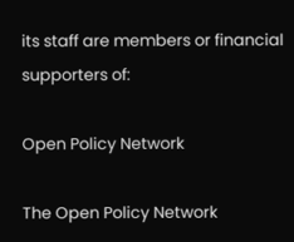its staff are members or financial supporters of:

Open Policy Network

The Open Policy Network